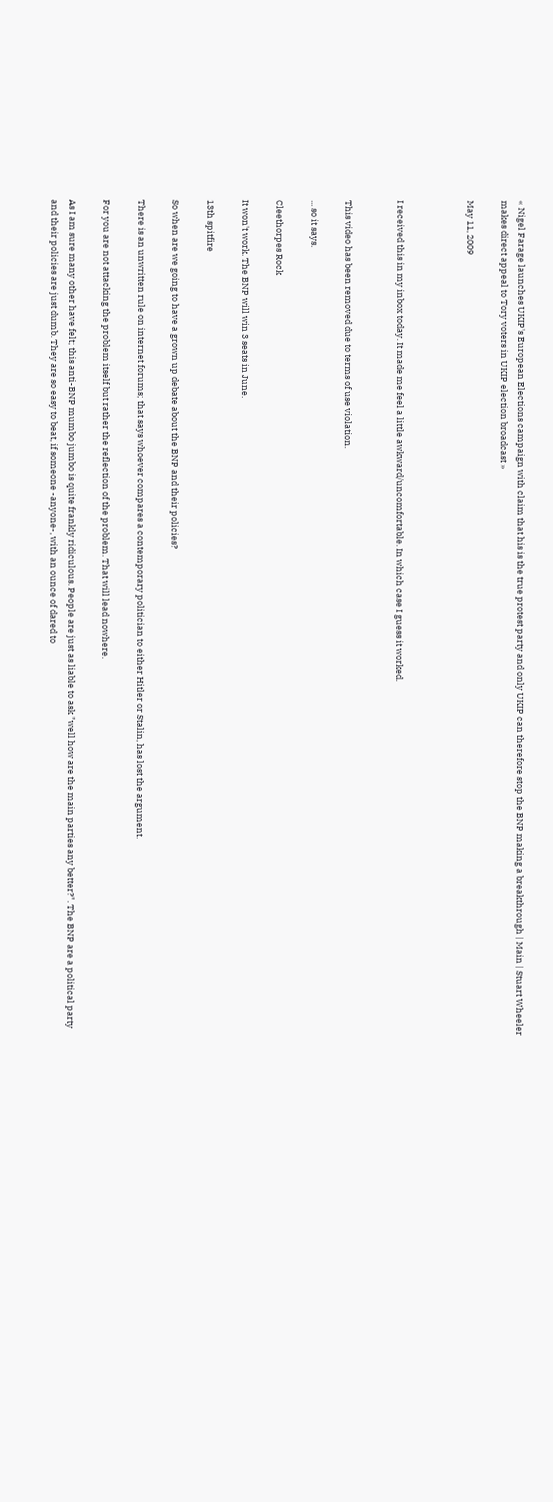« Nigel Farage launches UKIP's European Elections campaign with claim that his is the true protest party and only UKIP can therefore stop the BNP making a breakthrough | Main | Stuart Wheeler makes direct appeal to Tory voters in UKIP election broadcast »

May 11, 2009



I received this in my inbox today. It made me feel a little awkward/uncomfortable. In which case I guess it worked.


This video has been removed due to terms of use violation.

... so it says.

Cleethorpes Rock

It won't work. The BNP will win 3 seats in June.

13th spitfire

So when are we going to have a grown up debate about the BNP and their policies?

There is an unwritten rule on internet forums; that says whoever compares a contemporary politician to either Hitler or Stalin, has lost the argument.

For you are not attacking the problem itself but rather the reflection of the problem. That will lead nowhere.

As I am sure many other have felt; this anti-BNP mumbo jumbo is quite frankly ridiculous. People are just as liable to ask "well how are the main parties any better?". The BNP are a political party and their policies are just dumb. They are so easy to beat, if someone -anyone-, with an ounce of dared to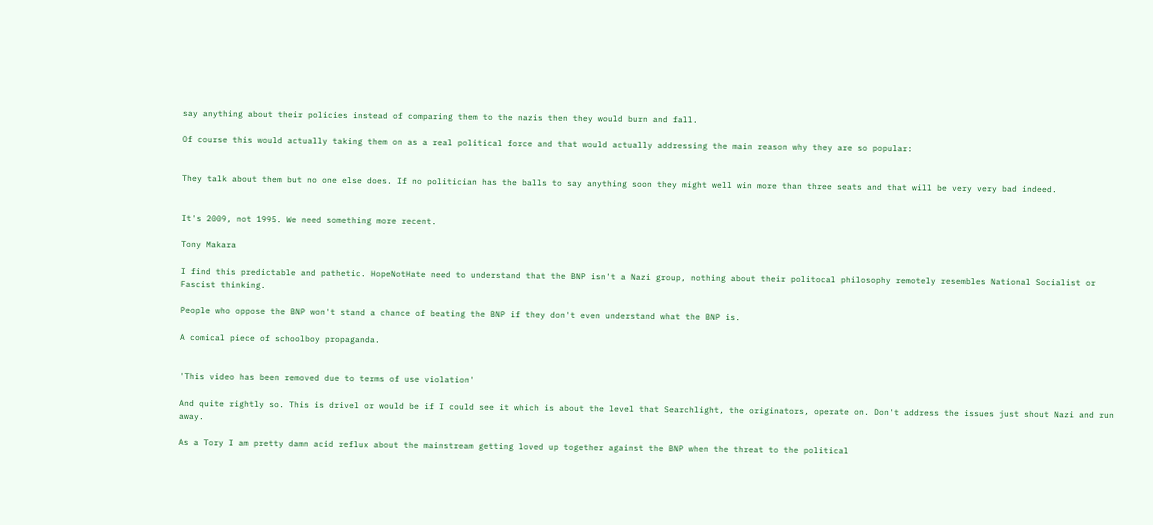say anything about their policies instead of comparing them to the nazis then they would burn and fall.

Of course this would actually taking them on as a real political force and that would actually addressing the main reason why they are so popular:


They talk about them but no one else does. If no politician has the balls to say anything soon they might well win more than three seats and that will be very very bad indeed.


It's 2009, not 1995. We need something more recent.

Tony Makara

I find this predictable and pathetic. HopeNotHate need to understand that the BNP isn't a Nazi group, nothing about their politocal philosophy remotely resembles National Socialist or Fascist thinking.

People who oppose the BNP won't stand a chance of beating the BNP if they don't even understand what the BNP is.

A comical piece of schoolboy propaganda.


'This video has been removed due to terms of use violation'

And quite rightly so. This is drivel or would be if I could see it which is about the level that Searchlight, the originators, operate on. Don't address the issues just shout Nazi and run away.

As a Tory I am pretty damn acid reflux about the mainstream getting loved up together against the BNP when the threat to the political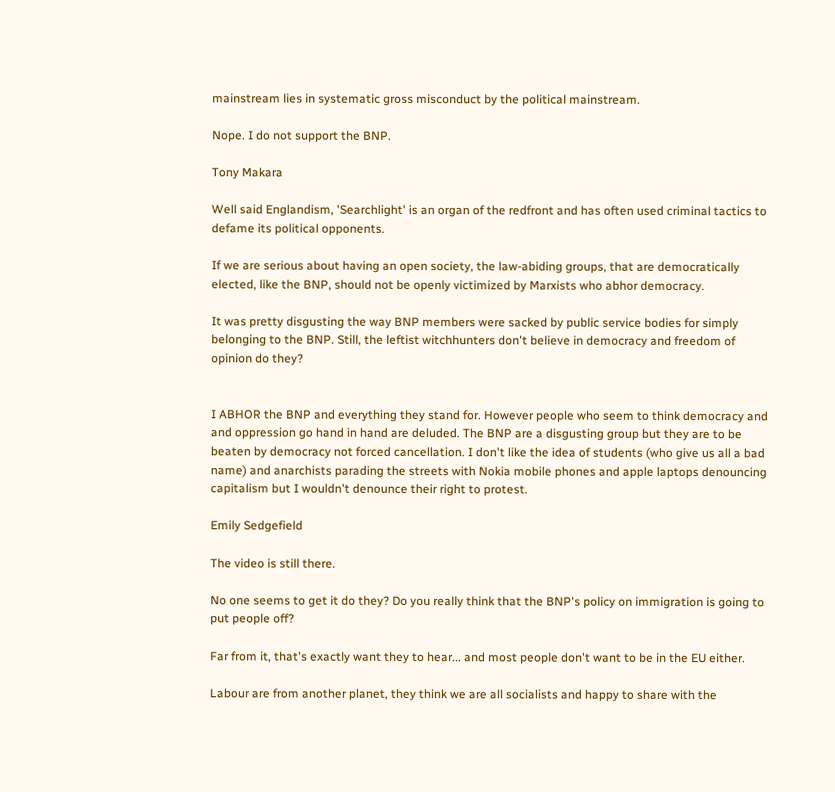mainstream lies in systematic gross misconduct by the political mainstream.

Nope. I do not support the BNP.

Tony Makara

Well said Englandism, 'Searchlight' is an organ of the redfront and has often used criminal tactics to defame its political opponents.

If we are serious about having an open society, the law-abiding groups, that are democratically elected, like the BNP, should not be openly victimized by Marxists who abhor democracy.

It was pretty disgusting the way BNP members were sacked by public service bodies for simply belonging to the BNP. Still, the leftist witchhunters don't believe in democracy and freedom of opinion do they?


I ABHOR the BNP and everything they stand for. However people who seem to think democracy and and oppression go hand in hand are deluded. The BNP are a disgusting group but they are to be beaten by democracy not forced cancellation. I don't like the idea of students (who give us all a bad name) and anarchists parading the streets with Nokia mobile phones and apple laptops denouncing capitalism but I wouldn't denounce their right to protest.

Emily Sedgefield

The video is still there.

No one seems to get it do they? Do you really think that the BNP's policy on immigration is going to put people off?

Far from it, that's exactly want they to hear... and most people don't want to be in the EU either.

Labour are from another planet, they think we are all socialists and happy to share with the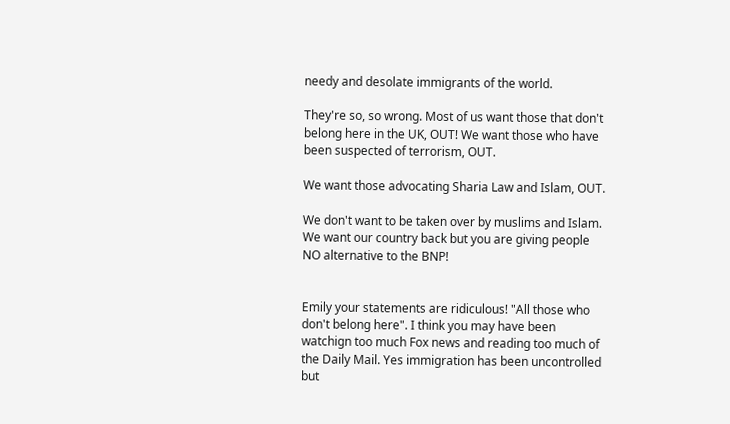needy and desolate immigrants of the world.

They're so, so wrong. Most of us want those that don't belong here in the UK, OUT! We want those who have been suspected of terrorism, OUT.

We want those advocating Sharia Law and Islam, OUT.

We don't want to be taken over by muslims and Islam. We want our country back but you are giving people NO alternative to the BNP!


Emily your statements are ridiculous! "All those who don't belong here". I think you may have been watchign too much Fox news and reading too much of the Daily Mail. Yes immigration has been uncontrolled but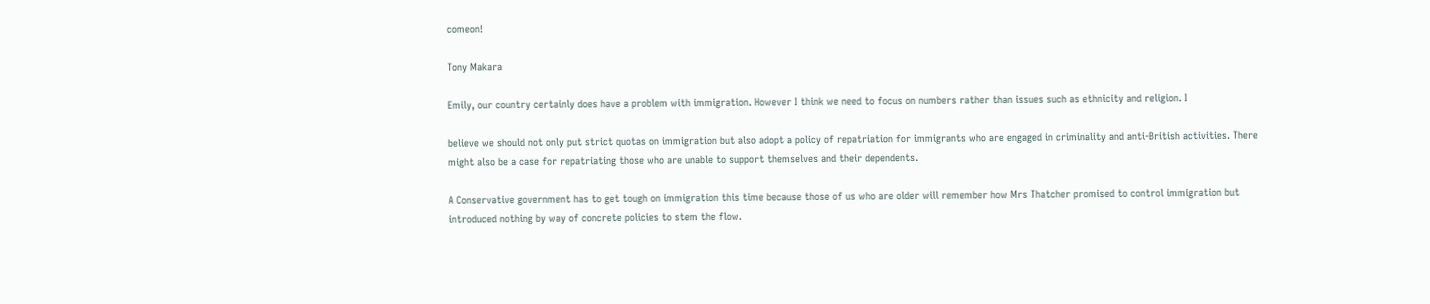comeon!

Tony Makara

Emily, our country certainly does have a problem with immigration. However I think we need to focus on numbers rather than issues such as ethnicity and religion. I

believe we should not only put strict quotas on immigration but also adopt a policy of repatriation for immigrants who are engaged in criminality and anti-British activities. There might also be a case for repatriating those who are unable to support themselves and their dependents.

A Conservative government has to get tough on immigration this time because those of us who are older will remember how Mrs Thatcher promised to control immigration but introduced nothing by way of concrete policies to stem the flow.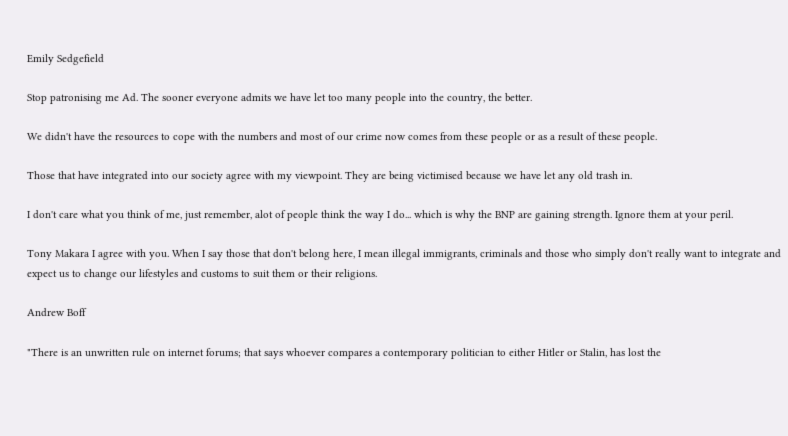Emily Sedgefield

Stop patronising me Ad. The sooner everyone admits we have let too many people into the country, the better.

We didn't have the resources to cope with the numbers and most of our crime now comes from these people or as a result of these people.

Those that have integrated into our society agree with my viewpoint. They are being victimised because we have let any old trash in.

I don't care what you think of me, just remember, alot of people think the way I do... which is why the BNP are gaining strength. Ignore them at your peril.

Tony Makara I agree with you. When I say those that don't belong here, I mean illegal immigrants, criminals and those who simply don't really want to integrate and expect us to change our lifestyles and customs to suit them or their religions.

Andrew Boff

"There is an unwritten rule on internet forums; that says whoever compares a contemporary politician to either Hitler or Stalin, has lost the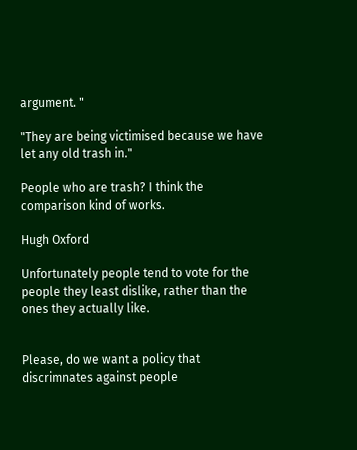argument. "

"They are being victimised because we have let any old trash in."

People who are trash? I think the comparison kind of works.

Hugh Oxford

Unfortunately people tend to vote for the people they least dislike, rather than the ones they actually like.


Please, do we want a policy that discrimnates against people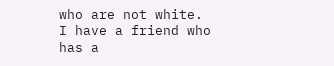who are not white.
I have a friend who has a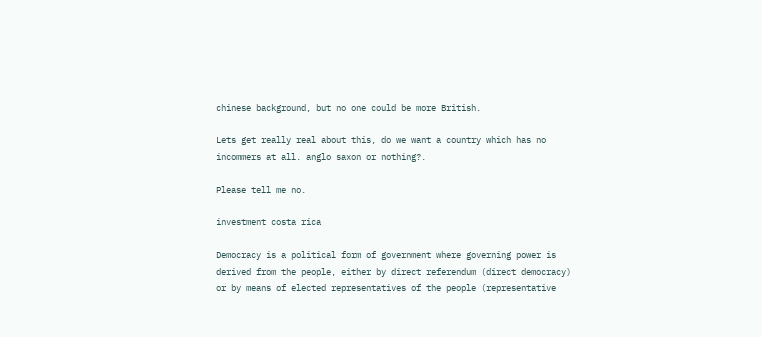chinese background, but no one could be more British.

Lets get really real about this, do we want a country which has no incommers at all. anglo saxon or nothing?.

Please tell me no.

investment costa rica

Democracy is a political form of government where governing power is derived from the people, either by direct referendum (direct democracy) or by means of elected representatives of the people (representative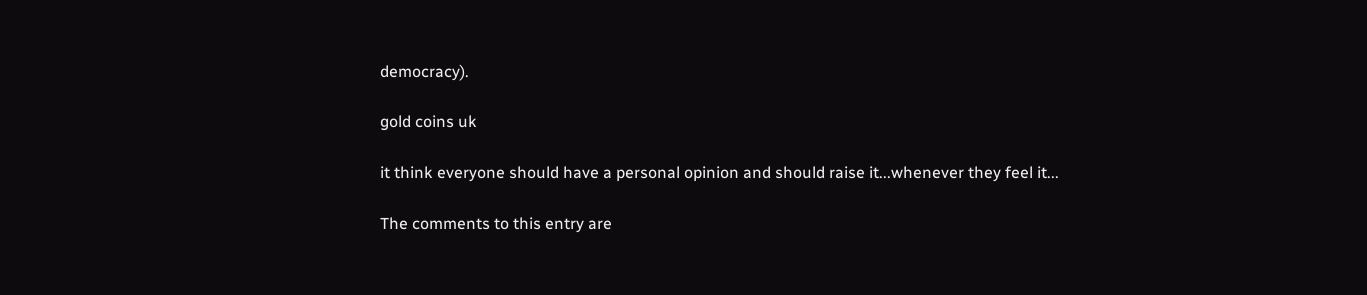democracy).

gold coins uk

it think everyone should have a personal opinion and should raise it...whenever they feel it...

The comments to this entry are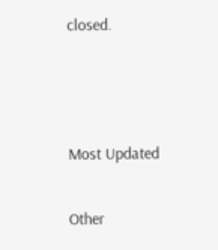closed.



Most Updated

Other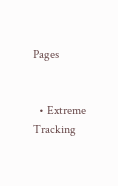Pages


  • Extreme Tracking